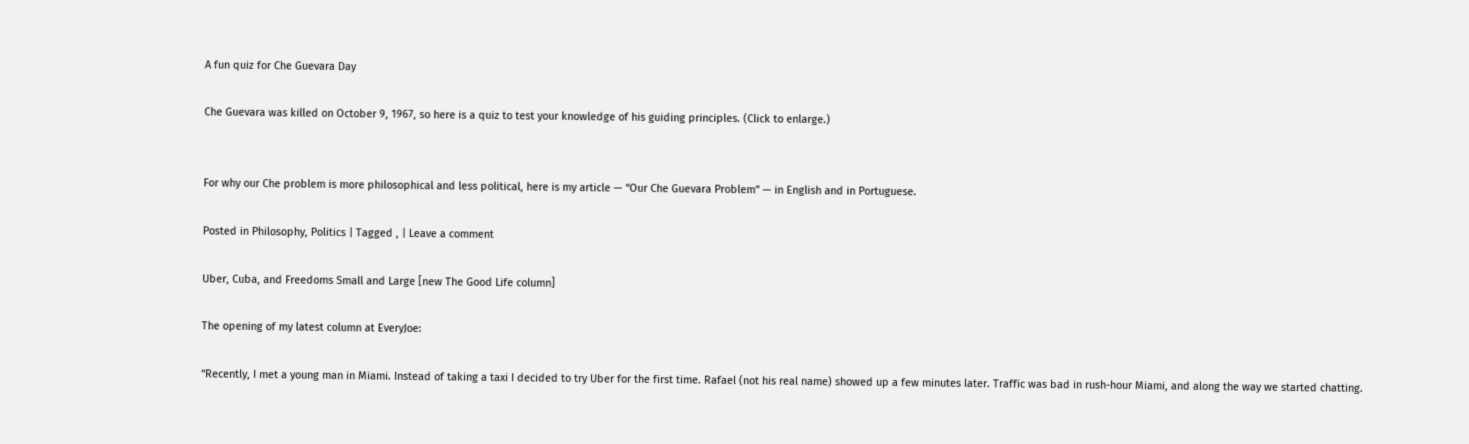A fun quiz for Che Guevara Day

Che Guevara was killed on October 9, 1967, so here is a quiz to test your knowledge of his guiding principles. (Click to enlarge.)


For why our Che problem is more philosophical and less political, here is my article — “Our Che Guevara Problem” — in English and in Portuguese.

Posted in Philosophy, Politics | Tagged , | Leave a comment

Uber, Cuba, and Freedoms Small and Large [new The Good Life column]

The opening of my latest column at EveryJoe:

“Recently, I met a young man in Miami. Instead of taking a taxi I decided to try Uber for the first time. Rafael (not his real name) showed up a few minutes later. Traffic was bad in rush-hour Miami, and along the way we started chatting.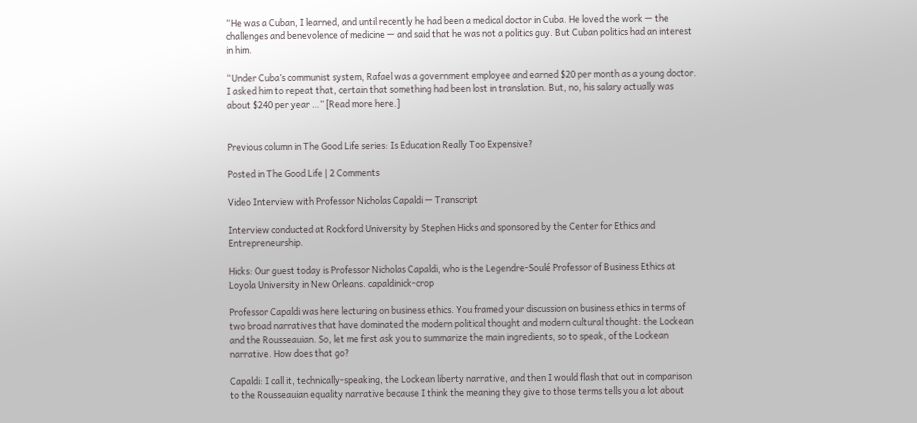“He was a Cuban, I learned, and until recently he had been a medical doctor in Cuba. He loved the work — the challenges and benevolence of medicine — and said that he was not a politics guy. But Cuban politics had an interest in him.

“Under Cuba’s communist system, Rafael was a government employee and earned $20 per month as a young doctor. I asked him to repeat that, certain that something had been lost in translation. But, no, his salary actually was about $240 per year …” [Read more here.]


Previous column in The Good Life series: Is Education Really Too Expensive?

Posted in The Good Life | 2 Comments

Video Interview with Professor Nicholas Capaldi — Transcript

Interview conducted at Rockford University by Stephen Hicks and sponsored by the Center for Ethics and Entrepreneurship.

Hicks: Our guest today is Professor Nicholas Capaldi, who is the Legendre-Soulé Professor of Business Ethics at Loyola University in New Orleans. capaldinick-crop

Professor Capaldi was here lecturing on business ethics. You framed your discussion on business ethics in terms of two broad narratives that have dominated the modern political thought and modern cultural thought: the Lockean and the Rousseauian. So, let me first ask you to summarize the main ingredients, so to speak, of the Lockean narrative. How does that go?

Capaldi: I call it, technically-speaking, the Lockean liberty narrative, and then I would flash that out in comparison to the Rousseauian equality narrative because I think the meaning they give to those terms tells you a lot about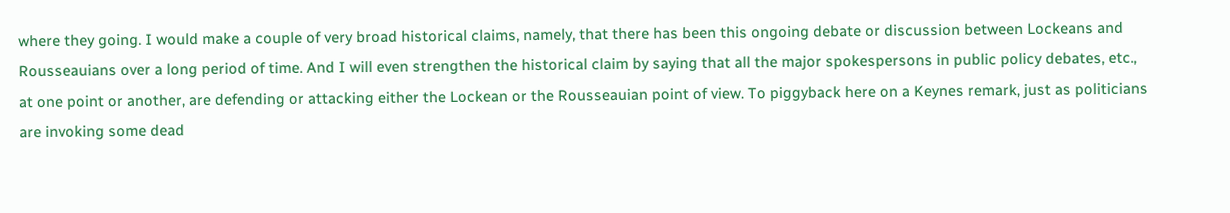where they going. I would make a couple of very broad historical claims, namely, that there has been this ongoing debate or discussion between Lockeans and Rousseauians over a long period of time. And I will even strengthen the historical claim by saying that all the major spokespersons in public policy debates, etc., at one point or another, are defending or attacking either the Lockean or the Rousseauian point of view. To piggyback here on a Keynes remark, just as politicians are invoking some dead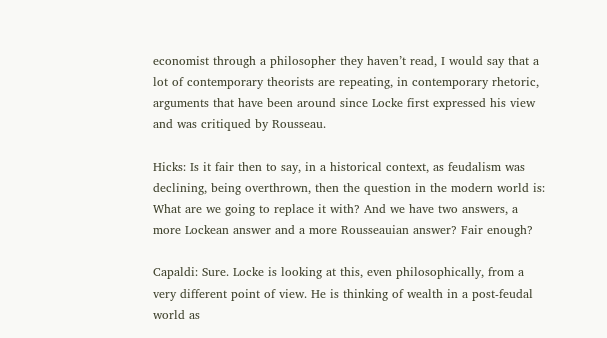economist through a philosopher they haven’t read, I would say that a lot of contemporary theorists are repeating, in contemporary rhetoric, arguments that have been around since Locke first expressed his view and was critiqued by Rousseau.

Hicks: Is it fair then to say, in a historical context, as feudalism was declining, being overthrown, then the question in the modern world is: What are we going to replace it with? And we have two answers, a more Lockean answer and a more Rousseauian answer? Fair enough?

Capaldi: Sure. Locke is looking at this, even philosophically, from a very different point of view. He is thinking of wealth in a post-feudal world as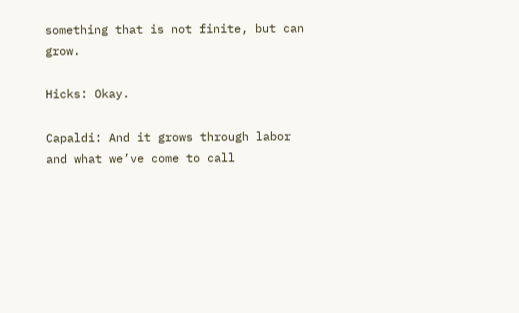something that is not finite, but can grow.

Hicks: Okay.

Capaldi: And it grows through labor and what we’ve come to call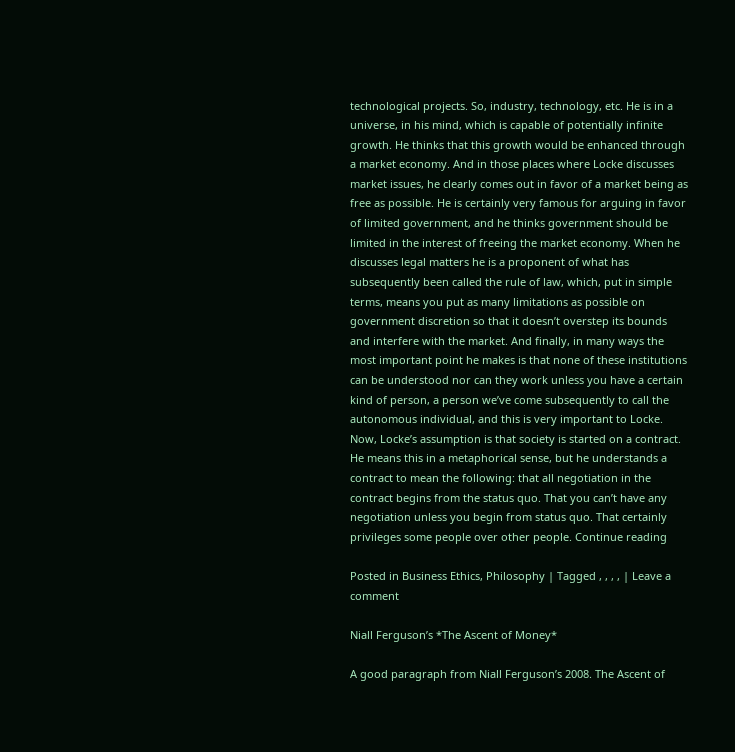technological projects. So, industry, technology, etc. He is in a universe, in his mind, which is capable of potentially infinite growth. He thinks that this growth would be enhanced through a market economy. And in those places where Locke discusses market issues, he clearly comes out in favor of a market being as free as possible. He is certainly very famous for arguing in favor of limited government, and he thinks government should be limited in the interest of freeing the market economy. When he discusses legal matters he is a proponent of what has subsequently been called the rule of law, which, put in simple terms, means you put as many limitations as possible on government discretion so that it doesn’t overstep its bounds and interfere with the market. And finally, in many ways the most important point he makes is that none of these institutions can be understood nor can they work unless you have a certain kind of person, a person we’ve come subsequently to call the autonomous individual, and this is very important to Locke. Now, Locke’s assumption is that society is started on a contract. He means this in a metaphorical sense, but he understands a contract to mean the following: that all negotiation in the contract begins from the status quo. That you can’t have any negotiation unless you begin from status quo. That certainly privileges some people over other people. Continue reading

Posted in Business Ethics, Philosophy | Tagged , , , , | Leave a comment

Niall Ferguson’s *The Ascent of Money*

A good paragraph from Niall Ferguson’s 2008. The Ascent of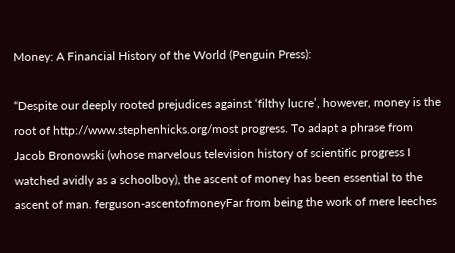Money: A Financial History of the World (Penguin Press):

“Despite our deeply rooted prejudices against ‘filthy lucre’, however, money is the root of http://www.stephenhicks.org/most progress. To adapt a phrase from Jacob Bronowski (whose marvelous television history of scientific progress I watched avidly as a schoolboy), the ascent of money has been essential to the ascent of man. ferguson-ascentofmoneyFar from being the work of mere leeches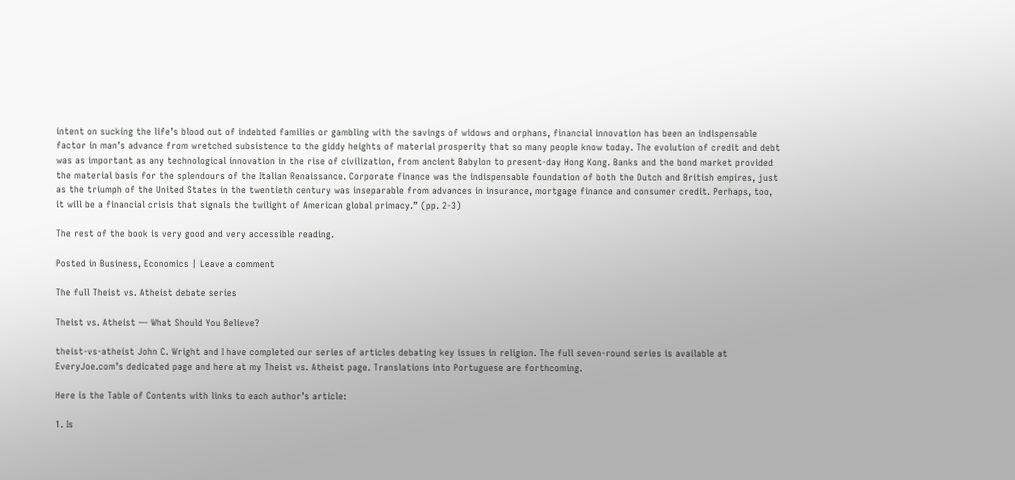intent on sucking the life’s blood out of indebted families or gambling with the savings of widows and orphans, financial innovation has been an indispensable factor in man’s advance from wretched subsistence to the giddy heights of material prosperity that so many people know today. The evolution of credit and debt was as important as any technological innovation in the rise of civilization, from ancient Babylon to present-day Hong Kong. Banks and the bond market provided the material basis for the splendours of the Italian Renaissance. Corporate finance was the indispensable foundation of both the Dutch and British empires, just as the triumph of the United States in the twentieth century was inseparable from advances in insurance, mortgage finance and consumer credit. Perhaps, too, it will be a financial crisis that signals the twilight of American global primacy.” (pp. 2-3)

The rest of the book is very good and very accessible reading.

Posted in Business, Economics | Leave a comment

The full Theist vs. Atheist debate series

Theist vs. Atheist — What Should You Believe?

theist-vs-atheist John C. Wright and I have completed our series of articles debating key issues in religion. The full seven-round series is available at EveryJoe.com’s dedicated page and here at my Theist vs. Atheist page. Translations into Portuguese are forthcoming.

Here is the Table of Contents with links to each author’s article:

1. Is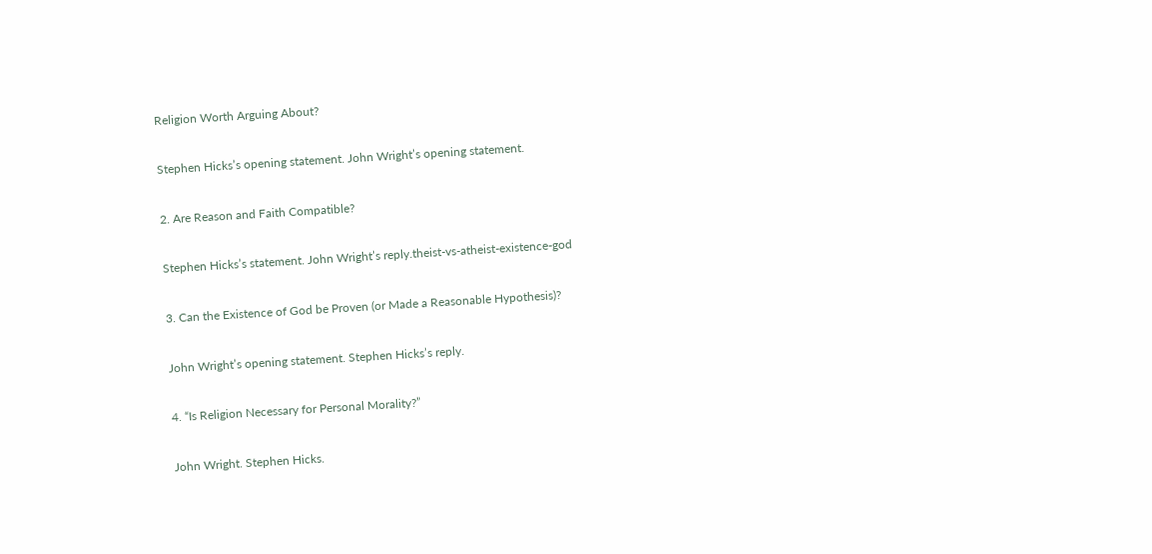Religion Worth Arguing About?

Stephen Hicks’s opening statement. John Wright’s opening statement.

2. Are Reason and Faith Compatible?

Stephen Hicks’s statement. John Wright’s reply.theist-vs-atheist-existence-god

3. Can the Existence of God be Proven (or Made a Reasonable Hypothesis)?

John Wright’s opening statement. Stephen Hicks’s reply.

4. “Is Religion Necessary for Personal Morality?”

John Wright. Stephen Hicks.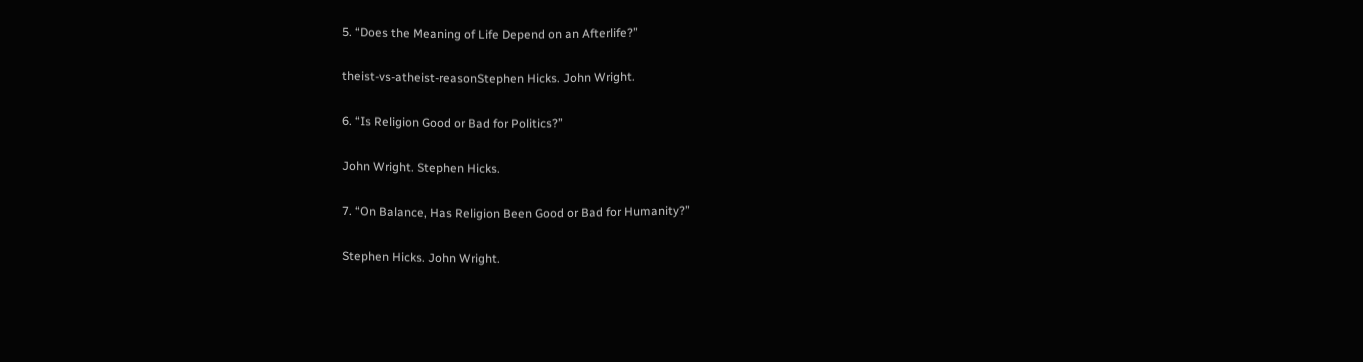5. “Does the Meaning of Life Depend on an Afterlife?”

theist-vs-atheist-reasonStephen Hicks. John Wright.

6. “Is Religion Good or Bad for Politics?”

John Wright. Stephen Hicks.

7. “On Balance, Has Religion Been Good or Bad for Humanity?”

Stephen Hicks. John Wright.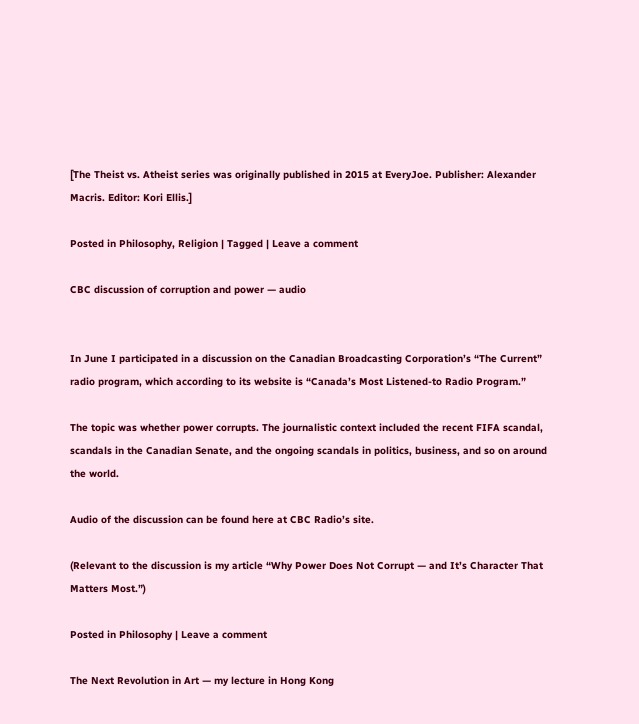[The Theist vs. Atheist series was originally published in 2015 at EveryJoe. Publisher: Alexander Macris. Editor: Kori Ellis.]

Posted in Philosophy, Religion | Tagged | Leave a comment

CBC discussion of corruption and power — audio


In June I participated in a discussion on the Canadian Broadcasting Corporation’s “The Current” radio program, which according to its website is “Canada’s Most Listened-to Radio Program.”

The topic was whether power corrupts. The journalistic context included the recent FIFA scandal, scandals in the Canadian Senate, and the ongoing scandals in politics, business, and so on around the world.

Audio of the discussion can be found here at CBC Radio’s site.

(Relevant to the discussion is my article “Why Power Does Not Corrupt — and It’s Character That Matters Most.”)

Posted in Philosophy | Leave a comment

The Next Revolution in Art — my lecture in Hong Kong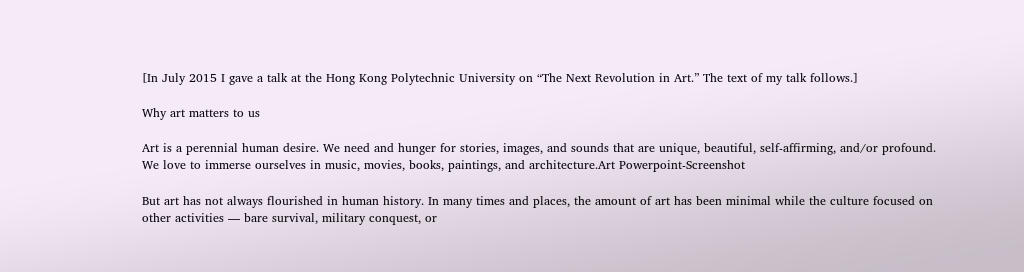[In July 2015 I gave a talk at the Hong Kong Polytechnic University on “The Next Revolution in Art.” The text of my talk follows.]

Why art matters to us

Art is a perennial human desire. We need and hunger for stories, images, and sounds that are unique, beautiful, self-affirming, and/or profound. We love to immerse ourselves in music, movies, books, paintings, and architecture.Art Powerpoint-Screenshot

But art has not always flourished in human history. In many times and places, the amount of art has been minimal while the culture focused on other activities — bare survival, military conquest, or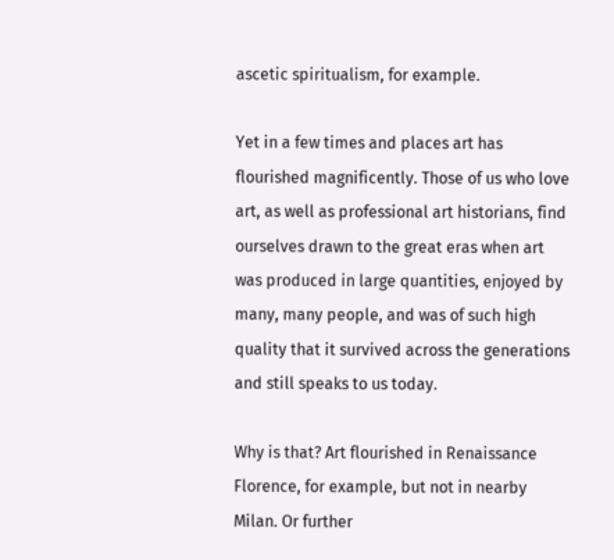ascetic spiritualism, for example.

Yet in a few times and places art has flourished magnificently. Those of us who love art, as well as professional art historians, find ourselves drawn to the great eras when art was produced in large quantities, enjoyed by many, many people, and was of such high quality that it survived across the generations and still speaks to us today.

Why is that? Art flourished in Renaissance Florence, for example, but not in nearby Milan. Or further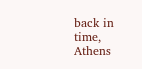back in time, Athens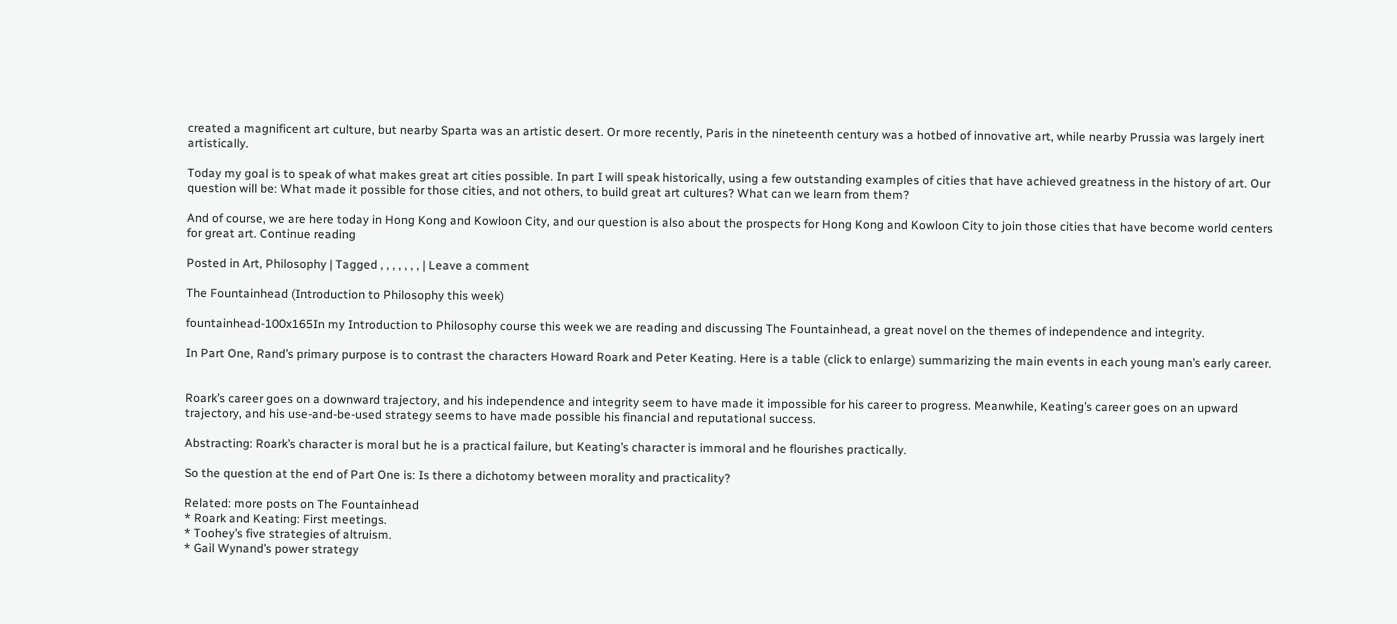created a magnificent art culture, but nearby Sparta was an artistic desert. Or more recently, Paris in the nineteenth century was a hotbed of innovative art, while nearby Prussia was largely inert artistically.

Today my goal is to speak of what makes great art cities possible. In part I will speak historically, using a few outstanding examples of cities that have achieved greatness in the history of art. Our question will be: What made it possible for those cities, and not others, to build great art cultures? What can we learn from them?

And of course, we are here today in Hong Kong and Kowloon City, and our question is also about the prospects for Hong Kong and Kowloon City to join those cities that have become world centers for great art. Continue reading

Posted in Art, Philosophy | Tagged , , , , , , , | Leave a comment

The Fountainhead (Introduction to Philosophy this week)

fountainhead-100x165In my Introduction to Philosophy course this week we are reading and discussing The Fountainhead, a great novel on the themes of independence and integrity.

In Part One, Rand’s primary purpose is to contrast the characters Howard Roark and Peter Keating. Here is a table (click to enlarge) summarizing the main events in each young man’s early career.


Roark’s career goes on a downward trajectory, and his independence and integrity seem to have made it impossible for his career to progress. Meanwhile, Keating’s career goes on an upward trajectory, and his use-and-be-used strategy seems to have made possible his financial and reputational success.

Abstracting: Roark’s character is moral but he is a practical failure, but Keating’s character is immoral and he flourishes practically.

So the question at the end of Part One is: Is there a dichotomy between morality and practicality?

Related: more posts on The Fountainhead
* Roark and Keating: First meetings.
* Toohey’s five strategies of altruism.
* Gail Wynand’s power strategy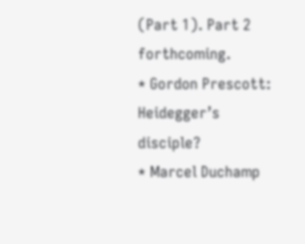(Part 1). Part 2 forthcoming.
* Gordon Prescott: Heidegger’s disciple?
* Marcel Duchamp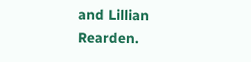and Lillian Rearden.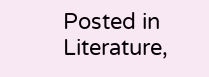Posted in Literature,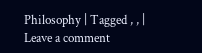Philosophy | Tagged , , | Leave a comment